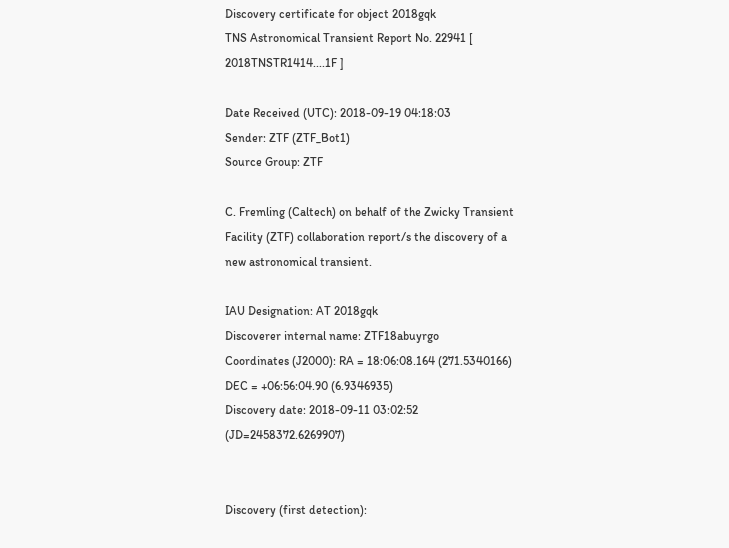Discovery certificate for object 2018gqk
TNS Astronomical Transient Report No. 22941 [ 2018TNSTR1414....1F ]

Date Received (UTC): 2018-09-19 04:18:03
Sender: ZTF (ZTF_Bot1)
Source Group: ZTF

C. Fremling (Caltech) on behalf of the Zwicky Transient Facility (ZTF) collaboration report/s the discovery of a new astronomical transient.

IAU Designation: AT 2018gqk
Discoverer internal name: ZTF18abuyrgo
Coordinates (J2000): RA = 18:06:08.164 (271.5340166) DEC = +06:56:04.90 (6.9346935)
Discovery date: 2018-09-11 03:02:52 (JD=2458372.6269907)


Discovery (first detection):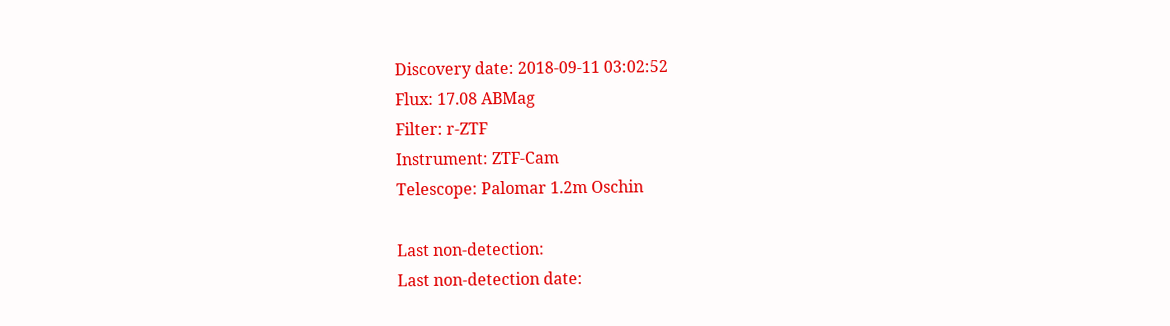Discovery date: 2018-09-11 03:02:52
Flux: 17.08 ABMag
Filter: r-ZTF
Instrument: ZTF-Cam
Telescope: Palomar 1.2m Oschin

Last non-detection:
Last non-detection date: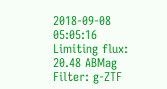2018-09-08 05:05:16
Limiting flux: 20.48 ABMag
Filter: g-ZTF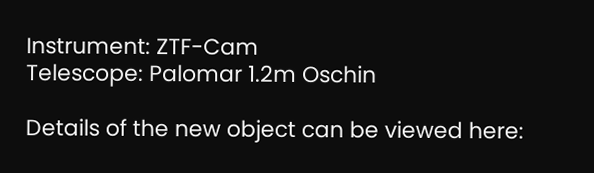Instrument: ZTF-Cam
Telescope: Palomar 1.2m Oschin

Details of the new object can be viewed here: